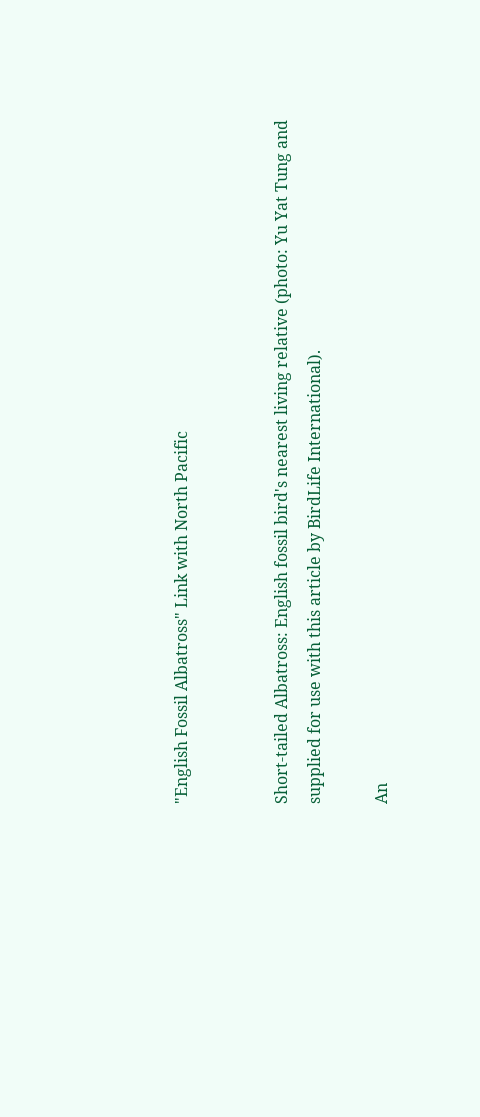"English Fossil Albatross" Link with North Pacific


Short-tailed Albatross: English fossil bird's nearest living relative (photo: Yu Yat Tung and supplied for use with this article by BirdLife International).

An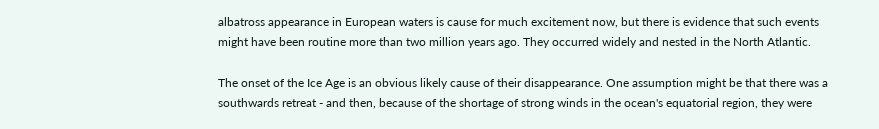albatross appearance in European waters is cause for much excitement now, but there is evidence that such events might have been routine more than two million years ago. They occurred widely and nested in the North Atlantic.

The onset of the Ice Age is an obvious likely cause of their disappearance. One assumption might be that there was a southwards retreat - and then, because of the shortage of strong winds in the ocean's equatorial region, they were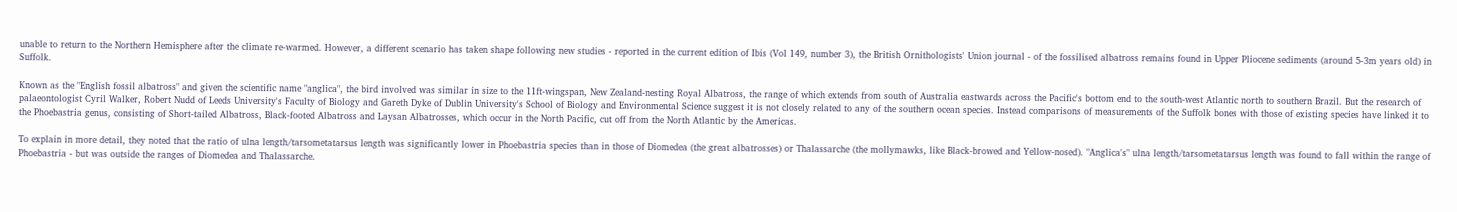unable to return to the Northern Hemisphere after the climate re-warmed. However, a different scenario has taken shape following new studies - reported in the current edition of Ibis (Vol 149, number 3), the British Ornithologists' Union journal - of the fossilised albatross remains found in Upper Pliocene sediments (around 5-3m years old) in Suffolk.

Known as the "English fossil albatross" and given the scientific name "anglica", the bird involved was similar in size to the 11ft-wingspan, New Zealand-nesting Royal Albatross, the range of which extends from south of Australia eastwards across the Pacific's bottom end to the south-west Atlantic north to southern Brazil. But the research of palaeontologist Cyril Walker, Robert Nudd of Leeds University's Faculty of Biology and Gareth Dyke of Dublin University's School of Biology and Environmental Science suggest it is not closely related to any of the southern ocean species. Instead comparisons of measurements of the Suffolk bones with those of existing species have linked it to the Phoebastria genus, consisting of Short-tailed Albatross, Black-footed Albatross and Laysan Albatrosses, which occur in the North Pacific, cut off from the North Atlantic by the Americas.

To explain in more detail, they noted that the ratio of ulna length/tarsometatarsus length was significantly lower in Phoebastria species than in those of Diomedea (the great albatrosses) or Thalassarche (the mollymawks, like Black-browed and Yellow-nosed). "Anglica's" ulna length/tarsometatarsus length was found to fall within the range of Phoebastria - but was outside the ranges of Diomedea and Thalassarche.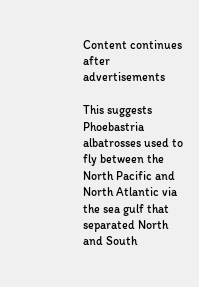Content continues after advertisements

This suggests Phoebastria albatrosses used to fly between the North Pacific and North Atlantic via the sea gulf that separated North and South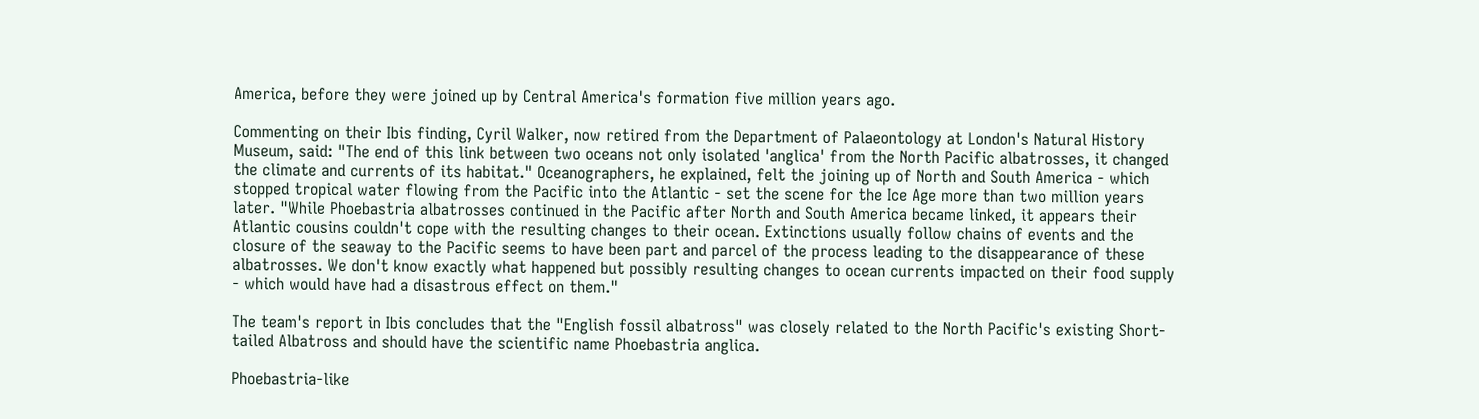America, before they were joined up by Central America's formation five million years ago.

Commenting on their Ibis finding, Cyril Walker, now retired from the Department of Palaeontology at London's Natural History Museum, said: "The end of this link between two oceans not only isolated 'anglica' from the North Pacific albatrosses, it changed the climate and currents of its habitat." Oceanographers, he explained, felt the joining up of North and South America - which stopped tropical water flowing from the Pacific into the Atlantic - set the scene for the Ice Age more than two million years later. "While Phoebastria albatrosses continued in the Pacific after North and South America became linked, it appears their Atlantic cousins couldn't cope with the resulting changes to their ocean. Extinctions usually follow chains of events and the closure of the seaway to the Pacific seems to have been part and parcel of the process leading to the disappearance of these albatrosses. We don't know exactly what happened but possibly resulting changes to ocean currents impacted on their food supply - which would have had a disastrous effect on them."

The team's report in Ibis concludes that the "English fossil albatross" was closely related to the North Pacific's existing Short-tailed Albatross and should have the scientific name Phoebastria anglica.

Phoebastria-like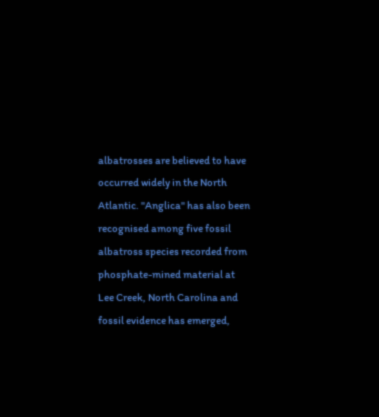albatrosses are believed to have occurred widely in the North Atlantic. "Anglica" has also been recognised among five fossil albatross species recorded from phosphate-mined material at Lee Creek, North Carolina and fossil evidence has emerged,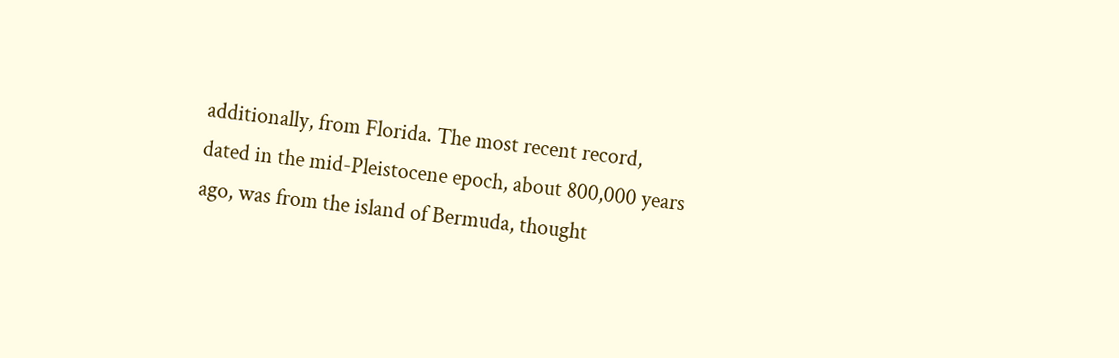additionally, from Florida. The most recent record, dated in the mid-Pleistocene epoch, about 800,000 years ago, was from the island of Bermuda, thought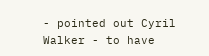- pointed out Cyril Walker - to have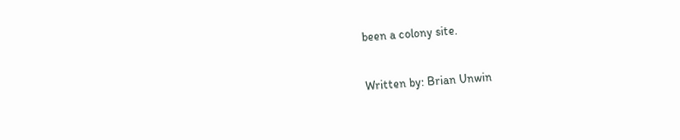been a colony site.

Written by: Brian Unwin